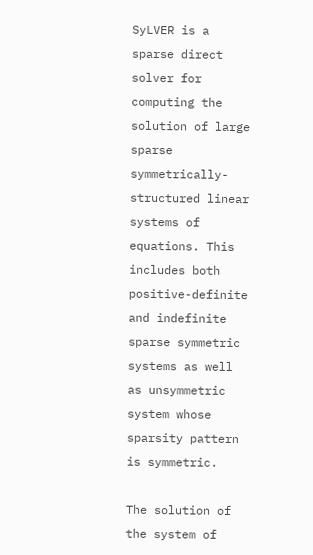SyLVER is a sparse direct solver for computing the solution of large sparse symmetrically-structured linear systems of equations. This includes both positive-definite and indefinite sparse symmetric systems as well as unsymmetric system whose sparsity pattern is symmetric.

The solution of the system of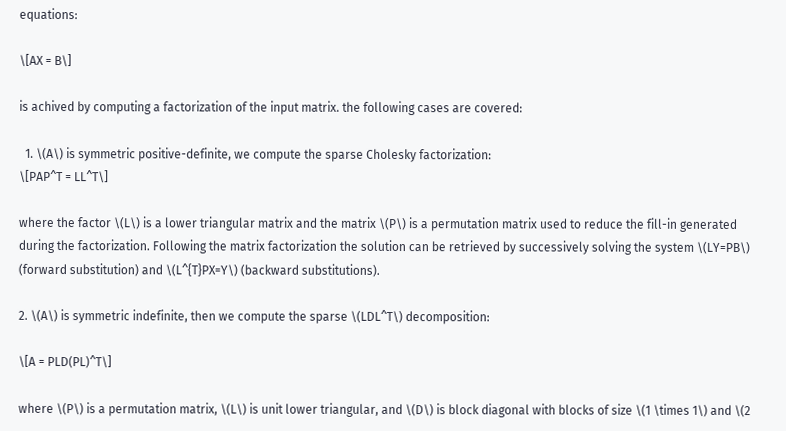equations:

\[AX = B\]

is achived by computing a factorization of the input matrix. the following cases are covered:

  1. \(A\) is symmetric positive-definite, we compute the sparse Cholesky factorization:
\[PAP^T = LL^T\]

where the factor \(L\) is a lower triangular matrix and the matrix \(P\) is a permutation matrix used to reduce the fill-in generated during the factorization. Following the matrix factorization the solution can be retrieved by successively solving the system \(LY=PB\) (forward substitution) and \(L^{T}PX=Y\) (backward substitutions).

2. \(A\) is symmetric indefinite, then we compute the sparse \(LDL^T\) decomposition:

\[A = PLD(PL)^T\]

where \(P\) is a permutation matrix, \(L\) is unit lower triangular, and \(D\) is block diagonal with blocks of size \(1 \times 1\) and \(2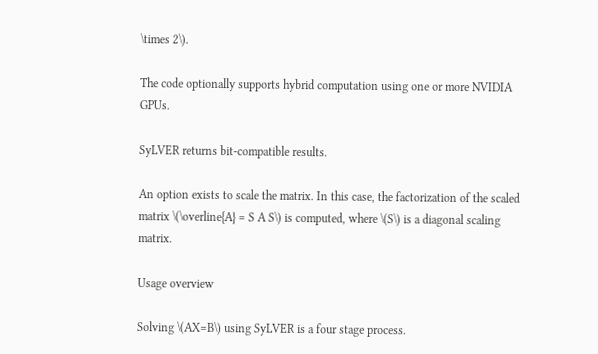\times 2\).

The code optionally supports hybrid computation using one or more NVIDIA GPUs.

SyLVER returns bit-compatible results.

An option exists to scale the matrix. In this case, the factorization of the scaled matrix \(\overline{A} = S A S\) is computed, where \(S\) is a diagonal scaling matrix.

Usage overview

Solving \(AX=B\) using SyLVER is a four stage process.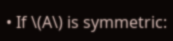• If \(A\) is symmetric: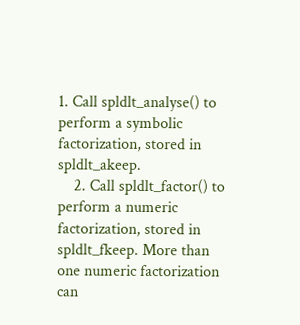1. Call spldlt_analyse() to perform a symbolic factorization, stored in spldlt_akeep.
    2. Call spldlt_factor() to perform a numeric factorization, stored in spldlt_fkeep. More than one numeric factorization can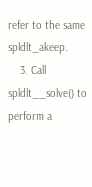refer to the same spldlt_akeep.
    3. Call spldlt__solve() to perform a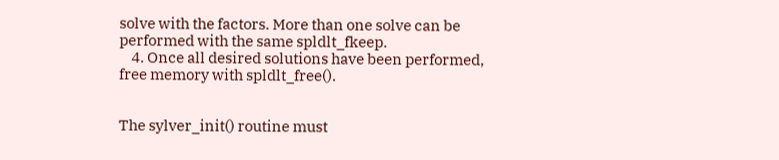solve with the factors. More than one solve can be performed with the same spldlt_fkeep.
    4. Once all desired solutions have been performed, free memory with spldlt_free().


The sylver_init() routine must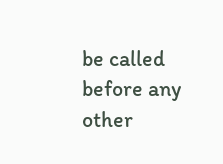be called before any other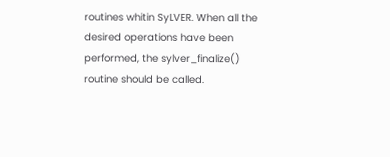routines whitin SyLVER. When all the desired operations have been performed, the sylver_finalize() routine should be called.